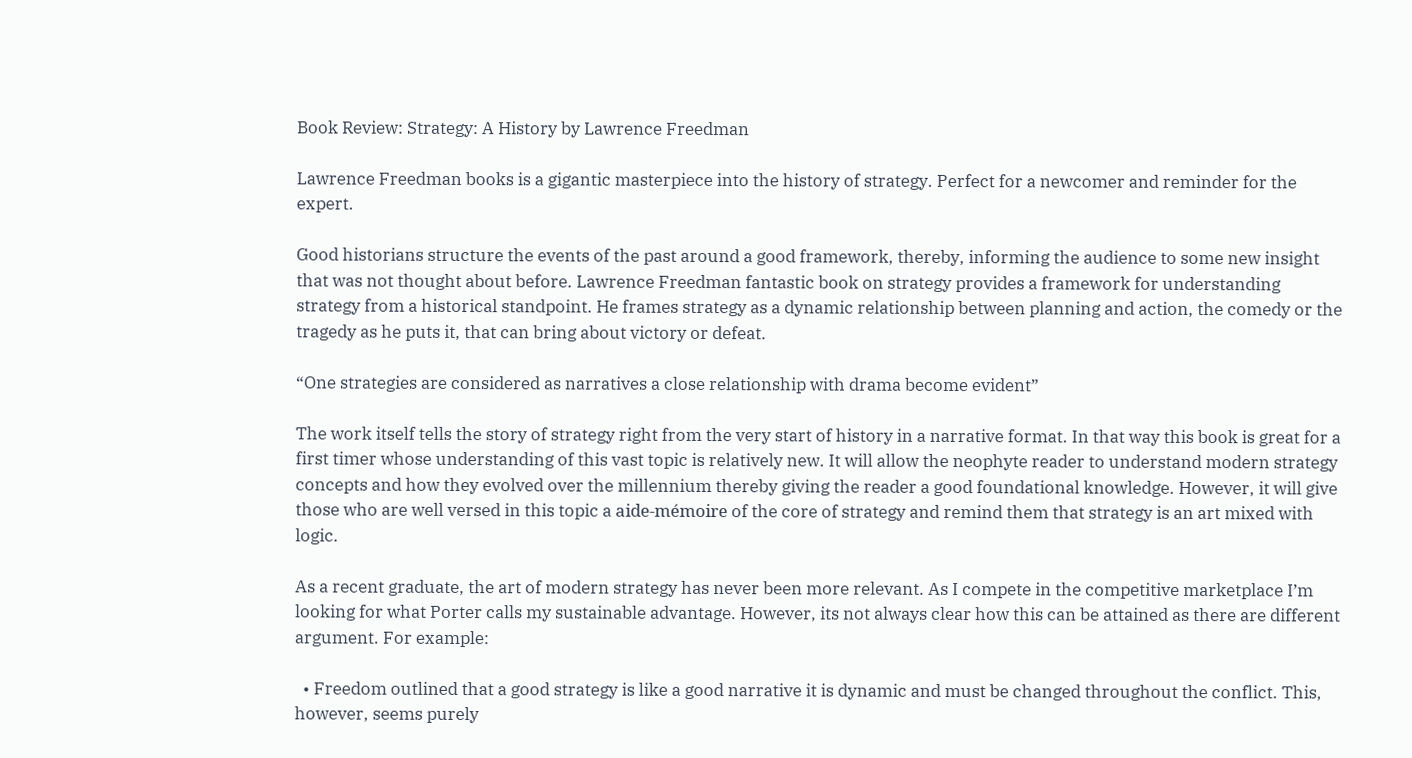Book Review: Strategy: A History by Lawrence Freedman

Lawrence Freedman books is a gigantic masterpiece into the history of strategy. Perfect for a newcomer and reminder for the expert.

Good historians structure the events of the past around a good framework, thereby, informing the audience to some new insight that was not thought about before. Lawrence Freedman fantastic book on strategy provides a framework for understanding strategy from a historical standpoint. He frames strategy as a dynamic relationship between planning and action, the comedy or the tragedy as he puts it, that can bring about victory or defeat.

“One strategies are considered as narratives a close relationship with drama become evident”

The work itself tells the story of strategy right from the very start of history in a narrative format. In that way this book is great for a first timer whose understanding of this vast topic is relatively new. It will allow the neophyte reader to understand modern strategy concepts and how they evolved over the millennium thereby giving the reader a good foundational knowledge. However, it will give those who are well versed in this topic a aide-mémoire of the core of strategy and remind them that strategy is an art mixed with logic.

As a recent graduate, the art of modern strategy has never been more relevant. As I compete in the competitive marketplace I’m looking for what Porter calls my sustainable advantage. However, its not always clear how this can be attained as there are different argument. For example:

  • Freedom outlined that a good strategy is like a good narrative it is dynamic and must be changed throughout the conflict. This, however, seems purely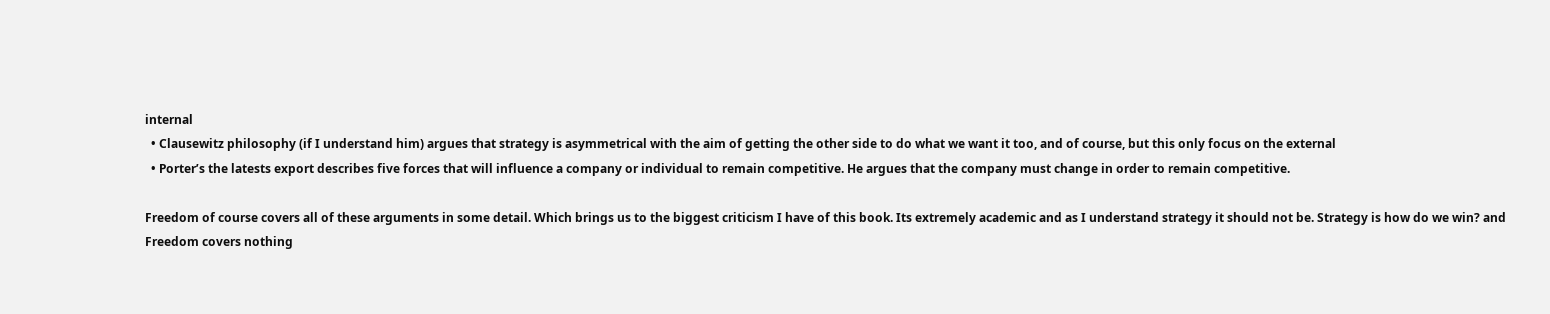internal
  • Clausewitz philosophy (if I understand him) argues that strategy is asymmetrical with the aim of getting the other side to do what we want it too, and of course, but this only focus on the external
  • Porter’s the latests export describes five forces that will influence a company or individual to remain competitive. He argues that the company must change in order to remain competitive.

Freedom of course covers all of these arguments in some detail. Which brings us to the biggest criticism I have of this book. Its extremely academic and as I understand strategy it should not be. Strategy is how do we win? and Freedom covers nothing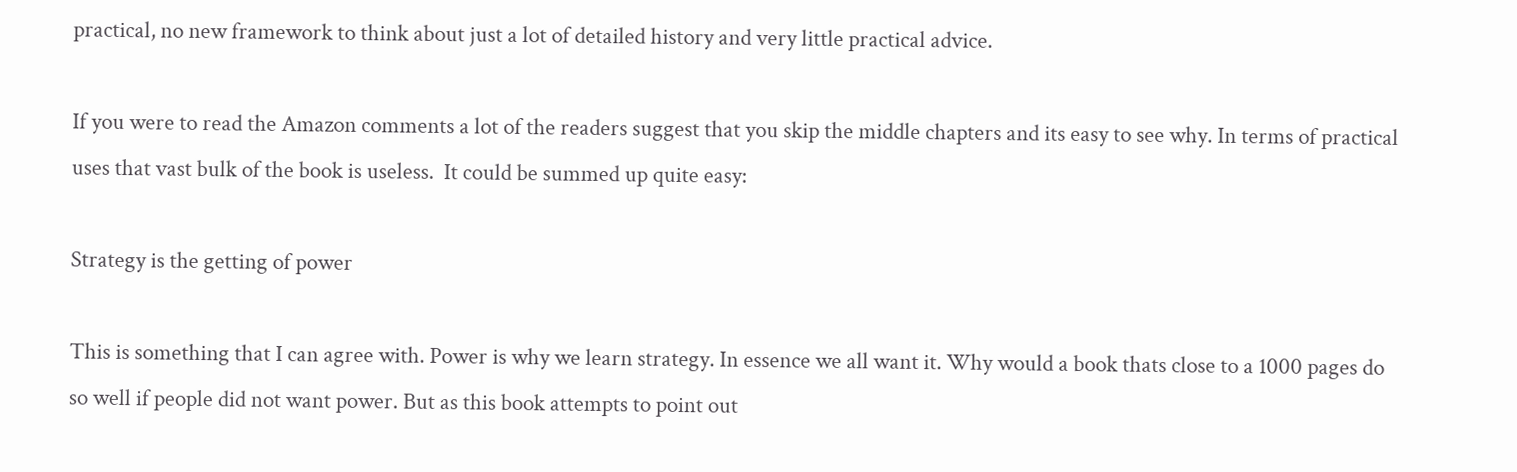practical, no new framework to think about just a lot of detailed history and very little practical advice.

If you were to read the Amazon comments a lot of the readers suggest that you skip the middle chapters and its easy to see why. In terms of practical uses that vast bulk of the book is useless.  It could be summed up quite easy:

Strategy is the getting of power

This is something that I can agree with. Power is why we learn strategy. In essence we all want it. Why would a book thats close to a 1000 pages do so well if people did not want power. But as this book attempts to point out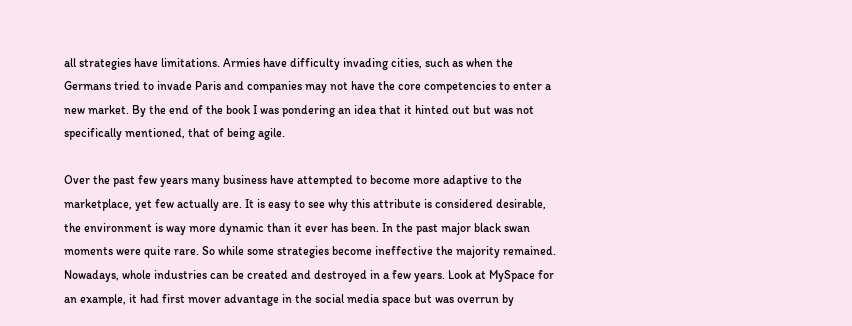all strategies have limitations. Armies have difficulty invading cities, such as when the Germans tried to invade Paris and companies may not have the core competencies to enter a new market. By the end of the book I was pondering an idea that it hinted out but was not specifically mentioned, that of being agile.

Over the past few years many business have attempted to become more adaptive to the marketplace, yet few actually are. It is easy to see why this attribute is considered desirable, the environment is way more dynamic than it ever has been. In the past major black swan moments were quite rare. So while some strategies become ineffective the majority remained. Nowadays, whole industries can be created and destroyed in a few years. Look at MySpace for an example, it had first mover advantage in the social media space but was overrun by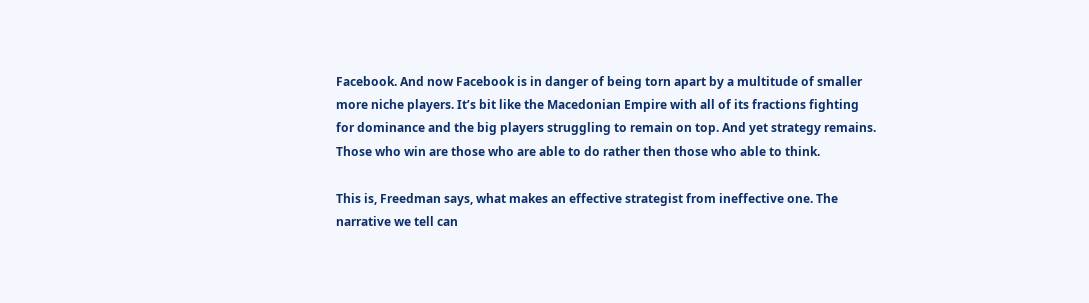Facebook. And now Facebook is in danger of being torn apart by a multitude of smaller more niche players. It’s bit like the Macedonian Empire with all of its fractions fighting for dominance and the big players struggling to remain on top. And yet strategy remains. Those who win are those who are able to do rather then those who able to think.

This is, Freedman says, what makes an effective strategist from ineffective one. The narrative we tell can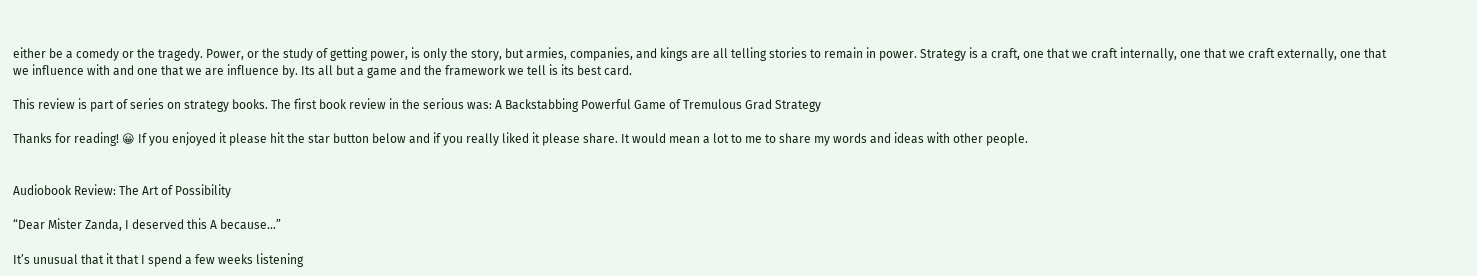either be a comedy or the tragedy. Power, or the study of getting power, is only the story, but armies, companies, and kings are all telling stories to remain in power. Strategy is a craft, one that we craft internally, one that we craft externally, one that we influence with and one that we are influence by. Its all but a game and the framework we tell is its best card.

This review is part of series on strategy books. The first book review in the serious was: A Backstabbing Powerful Game of Tremulous Grad Strategy

Thanks for reading! 😀 If you enjoyed it please hit the star button below and if you really liked it please share. It would mean a lot to me to share my words and ideas with other people.


Audiobook Review: The Art of Possibility

“Dear Mister Zanda, I deserved this A because…”

It’s unusual that it that I spend a few weeks listening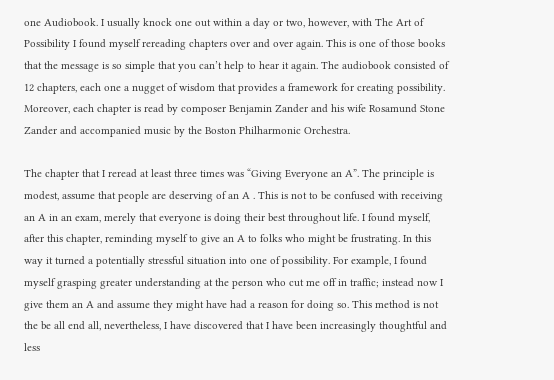one Audiobook. I usually knock one out within a day or two, however, with The Art of Possibility I found myself rereading chapters over and over again. This is one of those books that the message is so simple that you can’t help to hear it again. The audiobook consisted of 12 chapters, each one a nugget of wisdom that provides a framework for creating possibility. Moreover, each chapter is read by composer Benjamin Zander and his wife Rosamund Stone Zander and accompanied music by the Boston Philharmonic Orchestra.

The chapter that I reread at least three times was “Giving Everyone an A”. The principle is modest, assume that people are deserving of an A . This is not to be confused with receiving an A in an exam, merely that everyone is doing their best throughout life. I found myself, after this chapter, reminding myself to give an A to folks who might be frustrating. In this way it turned a potentially stressful situation into one of possibility. For example, I found myself grasping greater understanding at the person who cut me off in traffic; instead now I give them an A and assume they might have had a reason for doing so. This method is not the be all end all, nevertheless, I have discovered that I have been increasingly thoughtful and less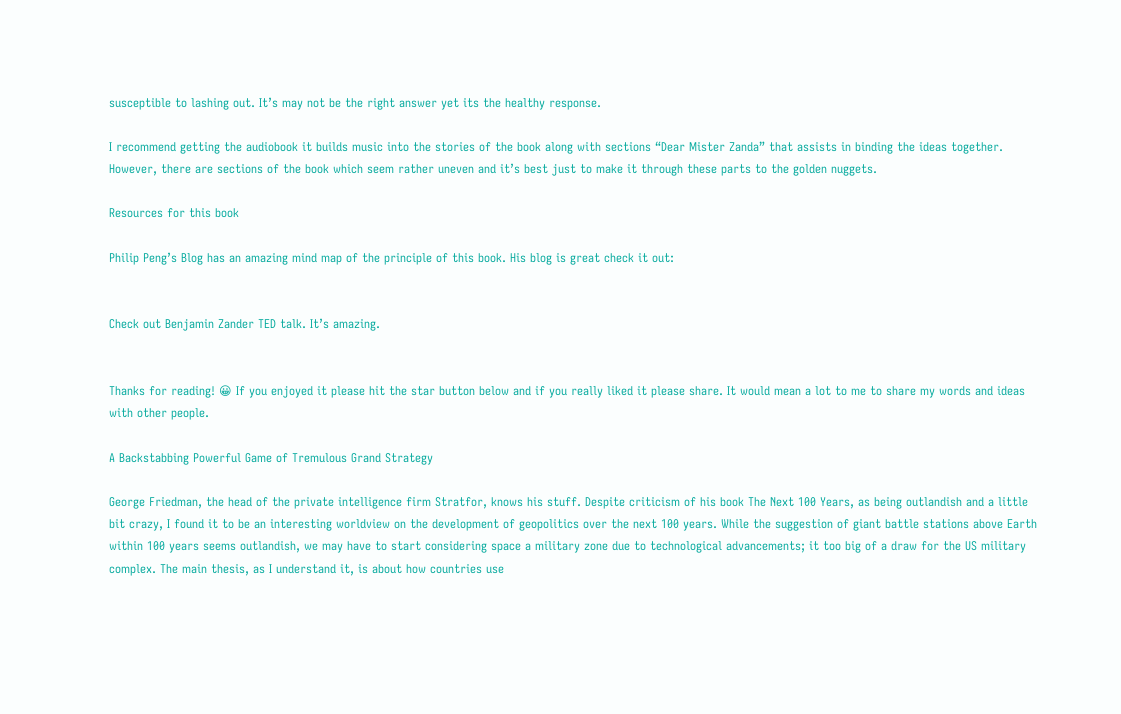susceptible to lashing out. It’s may not be the right answer yet its the healthy response.

I recommend getting the audiobook it builds music into the stories of the book along with sections “Dear Mister Zanda” that assists in binding the ideas together. However, there are sections of the book which seem rather uneven and it’s best just to make it through these parts to the golden nuggets.

Resources for this book

Philip Peng’s Blog has an amazing mind map of the principle of this book. His blog is great check it out:


Check out Benjamin Zander TED talk. It’s amazing.


Thanks for reading! 😀 If you enjoyed it please hit the star button below and if you really liked it please share. It would mean a lot to me to share my words and ideas with other people.

A Backstabbing Powerful Game of Tremulous Grand Strategy

George Friedman, the head of the private intelligence firm Stratfor, knows his stuff. Despite criticism of his book The Next 100 Years, as being outlandish and a little bit crazy, I found it to be an interesting worldview on the development of geopolitics over the next 100 years. While the suggestion of giant battle stations above Earth within 100 years seems outlandish, we may have to start considering space a military zone due to technological advancements; it too big of a draw for the US military complex. The main thesis, as I understand it, is about how countries use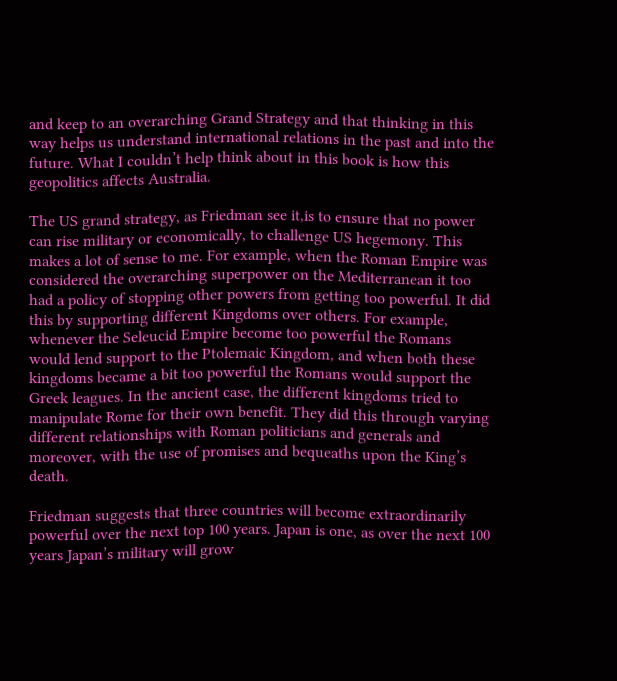and keep to an overarching Grand Strategy and that thinking in this way helps us understand international relations in the past and into the future. What I couldn’t help think about in this book is how this geopolitics affects Australia.

The US grand strategy, as Friedman see it,is to ensure that no power can rise military or economically, to challenge US hegemony. This makes a lot of sense to me. For example, when the Roman Empire was considered the overarching superpower on the Mediterranean it too had a policy of stopping other powers from getting too powerful. It did this by supporting different Kingdoms over others. For example, whenever the Seleucid Empire become too powerful the Romans would lend support to the Ptolemaic Kingdom, and when both these kingdoms became a bit too powerful the Romans would support the Greek leagues. In the ancient case, the different kingdoms tried to manipulate Rome for their own benefit. They did this through varying different relationships with Roman politicians and generals and moreover, with the use of promises and bequeaths upon the King’s death.

Friedman suggests that three countries will become extraordinarily powerful over the next top 100 years. Japan is one, as over the next 100 years Japan’s military will grow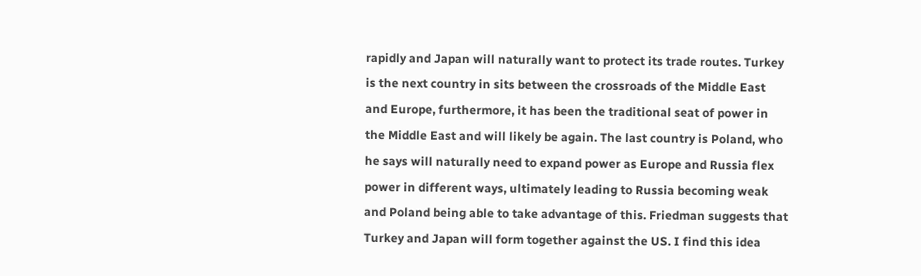rapidly and Japan will naturally want to protect its trade routes. Turkey is the next country in sits between the crossroads of the Middle East and Europe, furthermore, it has been the traditional seat of power in the Middle East and will likely be again. The last country is Poland, who he says will naturally need to expand power as Europe and Russia flex power in different ways, ultimately leading to Russia becoming weak and Poland being able to take advantage of this. Friedman suggests that Turkey and Japan will form together against the US. I find this idea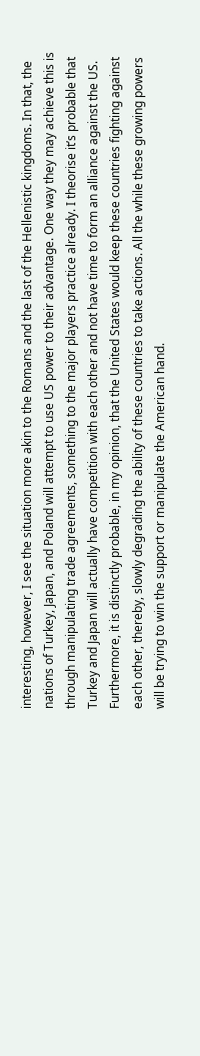interesting, however, I see the situation more akin to the Romans and the last of the Hellenistic kingdoms. In that, the nations of Turkey, Japan, and Poland will attempt to use US power to their advantage. One way they may achieve this is through manipulating trade agreements, something to the major players practice already. I theorise it’s probable that Turkey and Japan will actually have competition with each other and not have time to form an alliance against the US. Furthermore, it is distinctly probable, in my opinion, that the United States would keep these countries fighting against each other, thereby, slowly degrading the ability of these countries to take actions. All the while these growing powers will be trying to win the support or manipulate the American hand.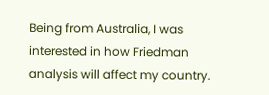Being from Australia, I was interested in how Friedman analysis will affect my country.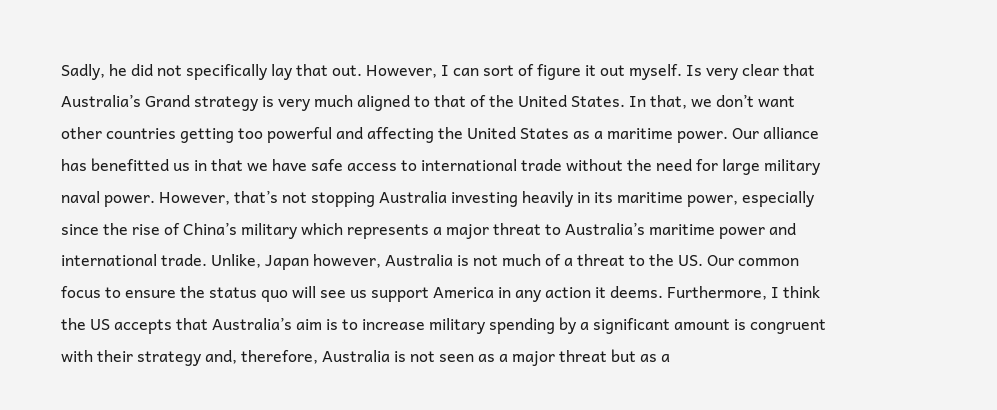Sadly, he did not specifically lay that out. However, I can sort of figure it out myself. Is very clear that Australia’s Grand strategy is very much aligned to that of the United States. In that, we don’t want other countries getting too powerful and affecting the United States as a maritime power. Our alliance has benefitted us in that we have safe access to international trade without the need for large military naval power. However, that’s not stopping Australia investing heavily in its maritime power, especially since the rise of China’s military which represents a major threat to Australia’s maritime power and international trade. Unlike, Japan however, Australia is not much of a threat to the US. Our common focus to ensure the status quo will see us support America in any action it deems. Furthermore, I think the US accepts that Australia’s aim is to increase military spending by a significant amount is congruent with their strategy and, therefore, Australia is not seen as a major threat but as a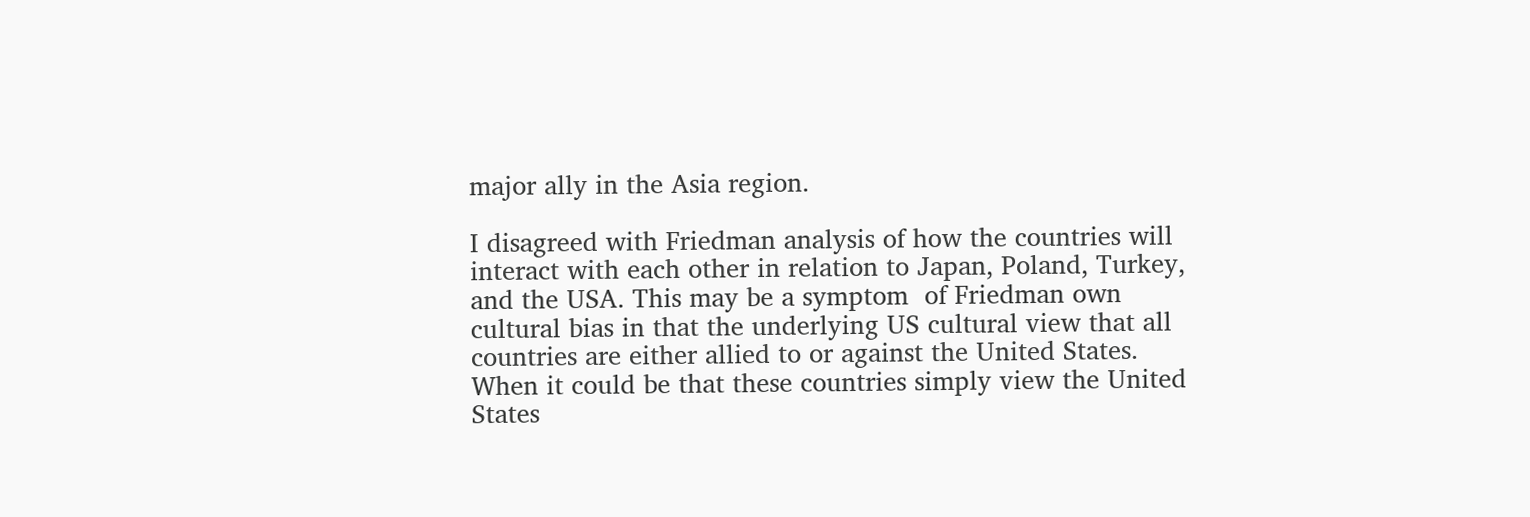major ally in the Asia region.

I disagreed with Friedman analysis of how the countries will interact with each other in relation to Japan, Poland, Turkey, and the USA. This may be a symptom  of Friedman own cultural bias in that the underlying US cultural view that all countries are either allied to or against the United States. When it could be that these countries simply view the United States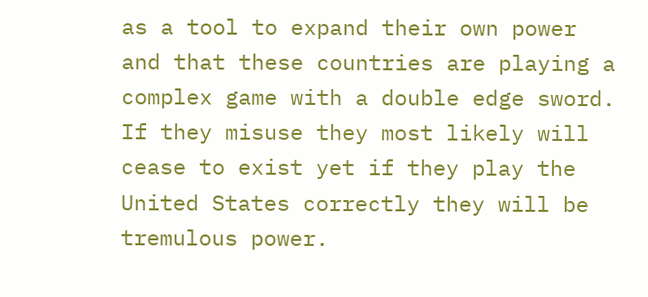as a tool to expand their own power and that these countries are playing a complex game with a double edge sword. If they misuse they most likely will cease to exist yet if they play the United States correctly they will be tremulous power.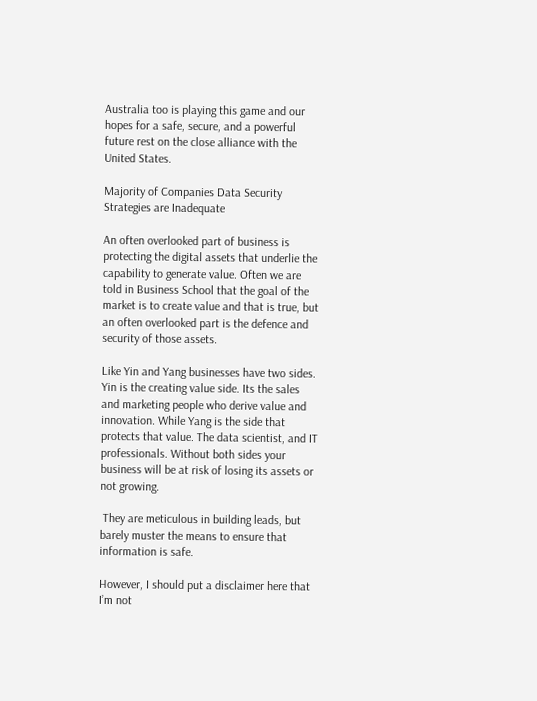Australia too is playing this game and our hopes for a safe, secure, and a powerful future rest on the close alliance with the United States.

Majority of Companies Data Security Strategies are Inadequate

An often overlooked part of business is protecting the digital assets that underlie the capability to generate value. Often we are told in Business School that the goal of the market is to create value and that is true, but an often overlooked part is the defence and security of those assets.

Like Yin and Yang businesses have two sides. Yin is the creating value side. Its the sales and marketing people who derive value and innovation. While Yang is the side that protects that value. The data scientist, and IT professionals. Without both sides your business will be at risk of losing its assets or not growing.

 They are meticulous in building leads, but barely muster the means to ensure that information is safe.

However, I should put a disclaimer here that I’m not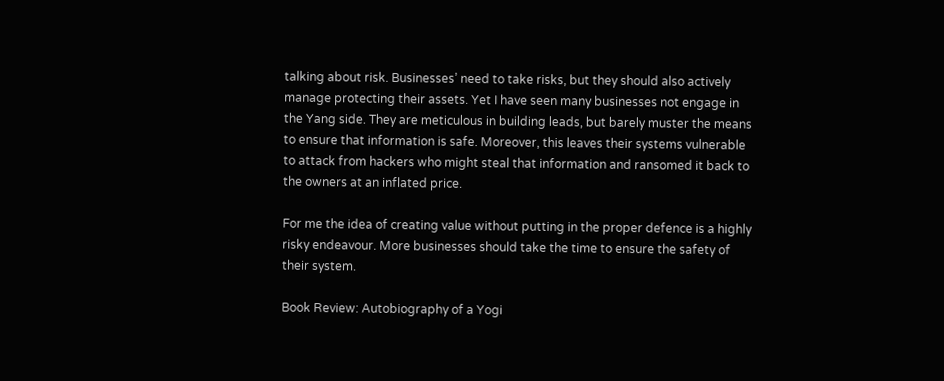talking about risk. Businesses’ need to take risks, but they should also actively manage protecting their assets. Yet I have seen many businesses not engage in the Yang side. They are meticulous in building leads, but barely muster the means to ensure that information is safe. Moreover, this leaves their systems vulnerable to attack from hackers who might steal that information and ransomed it back to the owners at an inflated price.

For me the idea of creating value without putting in the proper defence is a highly risky endeavour. More businesses should take the time to ensure the safety of their system.

Book Review: Autobiography of a Yogi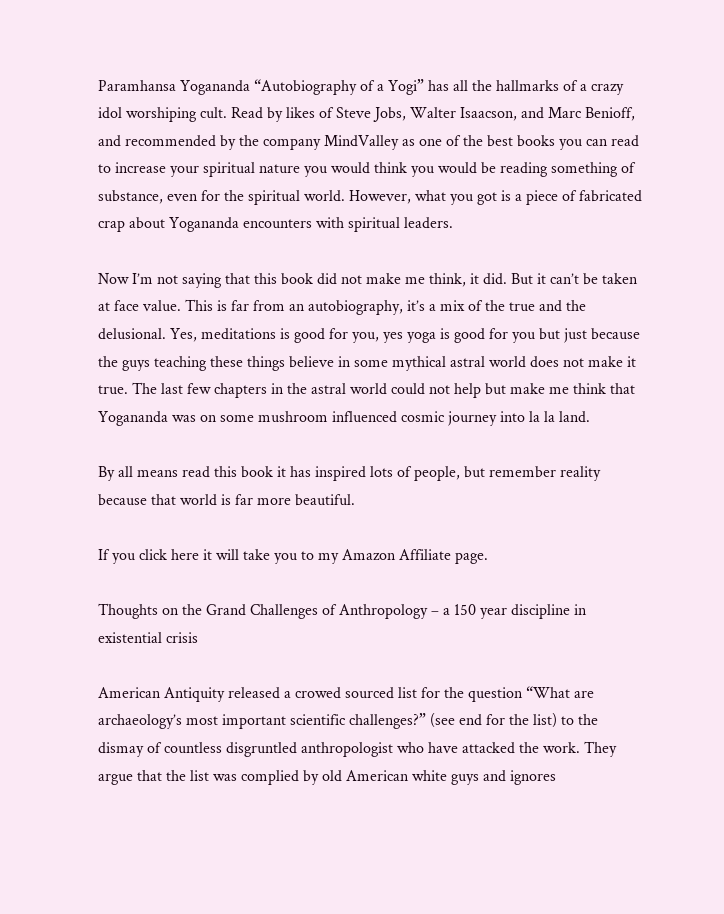Paramhansa Yogananda “Autobiography of a Yogi” has all the hallmarks of a crazy idol worshiping cult. Read by likes of Steve Jobs, Walter Isaacson, and Marc Benioff, and recommended by the company MindValley as one of the best books you can read to increase your spiritual nature you would think you would be reading something of substance, even for the spiritual world. However, what you got is a piece of fabricated crap about Yogananda encounters with spiritual leaders.

Now I’m not saying that this book did not make me think, it did. But it can’t be taken at face value. This is far from an autobiography, it’s a mix of the true and the delusional. Yes, meditations is good for you, yes yoga is good for you but just because the guys teaching these things believe in some mythical astral world does not make it true. The last few chapters in the astral world could not help but make me think that Yogananda was on some mushroom influenced cosmic journey into la la land.

By all means read this book it has inspired lots of people, but remember reality because that world is far more beautiful.

If you click here it will take you to my Amazon Affiliate page.

Thoughts on the Grand Challenges of Anthropology – a 150 year discipline in existential crisis

American Antiquity released a crowed sourced list for the question “What are archaeology’s most important scientific challenges?” (see end for the list) to the dismay of countless disgruntled anthropologist who have attacked the work. They argue that the list was complied by old American white guys and ignores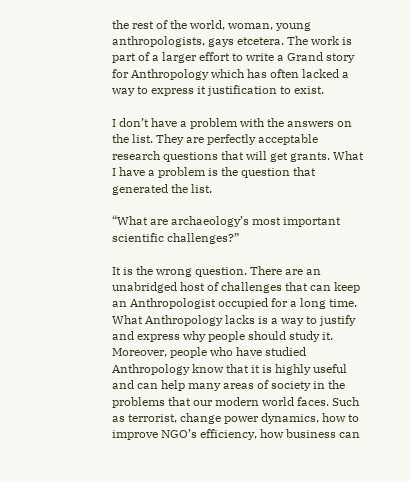the rest of the world, woman, young anthropologists, gays etcetera. The work is part of a larger effort to write a Grand story for Anthropology which has often lacked a way to express it justification to exist.

I don’t have a problem with the answers on the list. They are perfectly acceptable research questions that will get grants. What I have a problem is the question that generated the list.

“What are archaeology’s most important scientific challenges?”

It is the wrong question. There are an unabridged host of challenges that can keep an Anthropologist occupied for a long time. What Anthropology lacks is a way to justify and express why people should study it. Moreover, people who have studied Anthropology know that it is highly useful and can help many areas of society in the problems that our modern world faces. Such as terrorist, change power dynamics, how to improve NGO’s efficiency, how business can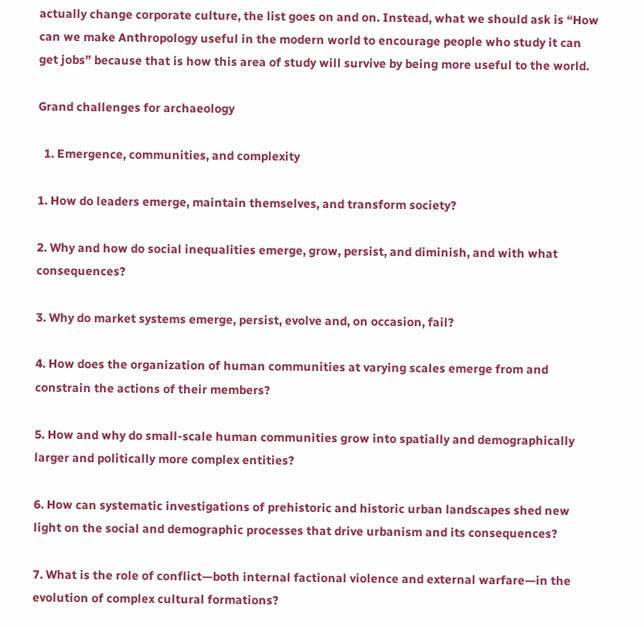actually change corporate culture, the list goes on and on. Instead, what we should ask is “How can we make Anthropology useful in the modern world to encourage people who study it can get jobs” because that is how this area of study will survive by being more useful to the world.

Grand challenges for archaeology

  1. Emergence, communities, and complexity

1. How do leaders emerge, maintain themselves, and transform society?

2. Why and how do social inequalities emerge, grow, persist, and diminish, and with what consequences?

3. Why do market systems emerge, persist, evolve and, on occasion, fail?

4. How does the organization of human communities at varying scales emerge from and constrain the actions of their members?

5. How and why do small-scale human communities grow into spatially and demographically larger and politically more complex entities?

6. How can systematic investigations of prehistoric and historic urban landscapes shed new light on the social and demographic processes that drive urbanism and its consequences?

7. What is the role of conflict—both internal factional violence and external warfare—in the evolution of complex cultural formations?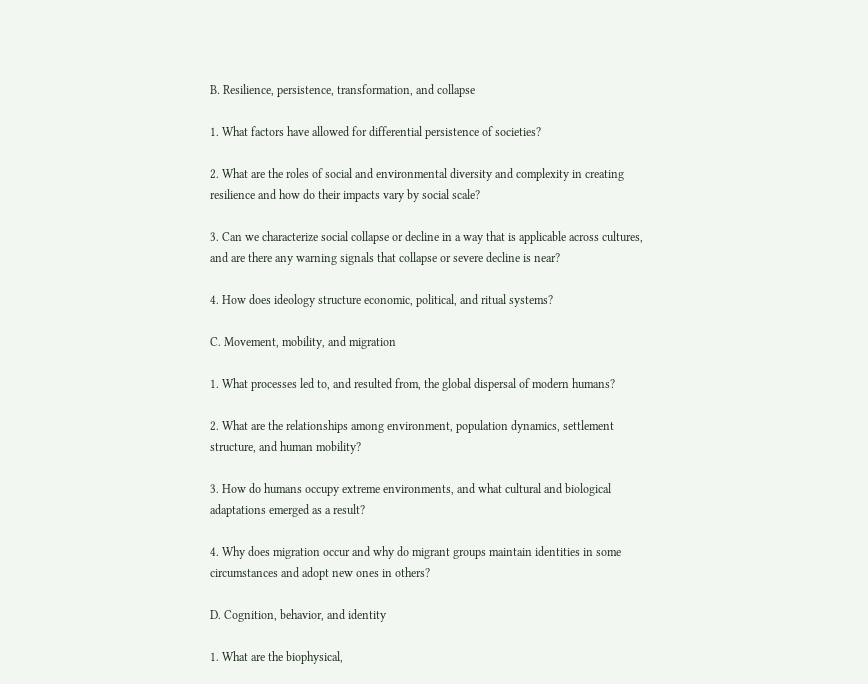B. Resilience, persistence, transformation, and collapse

1. What factors have allowed for differential persistence of societies?

2. What are the roles of social and environmental diversity and complexity in creating resilience and how do their impacts vary by social scale?

3. Can we characterize social collapse or decline in a way that is applicable across cultures, and are there any warning signals that collapse or severe decline is near?

4. How does ideology structure economic, political, and ritual systems?

C. Movement, mobility, and migration

1. What processes led to, and resulted from, the global dispersal of modern humans?

2. What are the relationships among environment, population dynamics, settlement structure, and human mobility?

3. How do humans occupy extreme environments, and what cultural and biological adaptations emerged as a result?

4. Why does migration occur and why do migrant groups maintain identities in some circumstances and adopt new ones in others?

D. Cognition, behavior, and identity

1. What are the biophysical,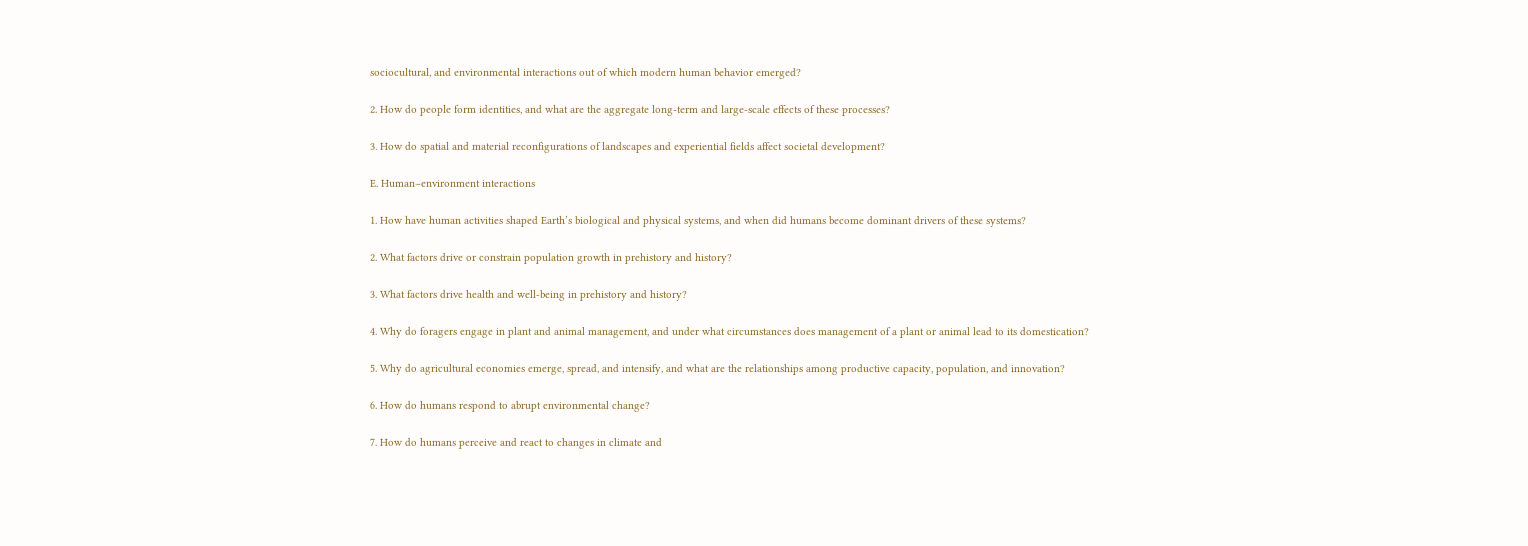sociocultural, and environmental interactions out of which modern human behavior emerged?

2. How do people form identities, and what are the aggregate long-term and large-scale effects of these processes?

3. How do spatial and material reconfigurations of landscapes and experiential fields affect societal development?

E. Human–environment interactions

1. How have human activities shaped Earth’s biological and physical systems, and when did humans become dominant drivers of these systems?

2. What factors drive or constrain population growth in prehistory and history?

3. What factors drive health and well-being in prehistory and history?

4. Why do foragers engage in plant and animal management, and under what circumstances does management of a plant or animal lead to its domestication?

5. Why do agricultural economies emerge, spread, and intensify, and what are the relationships among productive capacity, population, and innovation?

6. How do humans respond to abrupt environmental change?

7. How do humans perceive and react to changes in climate and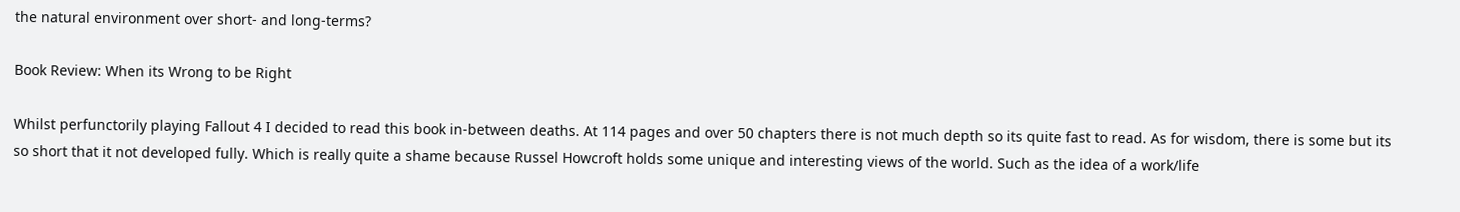the natural environment over short- and long-terms?

Book Review: When its Wrong to be Right

Whilst perfunctorily playing Fallout 4 I decided to read this book in-between deaths. At 114 pages and over 50 chapters there is not much depth so its quite fast to read. As for wisdom, there is some but its so short that it not developed fully. Which is really quite a shame because Russel Howcroft holds some unique and interesting views of the world. Such as the idea of a work/life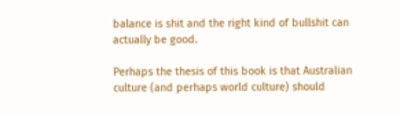balance is shit and the right kind of bullshit can actually be good.

Perhaps the thesis of this book is that Australian culture (and perhaps world culture) should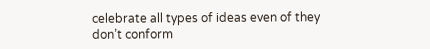celebrate all types of ideas even of they don’t conform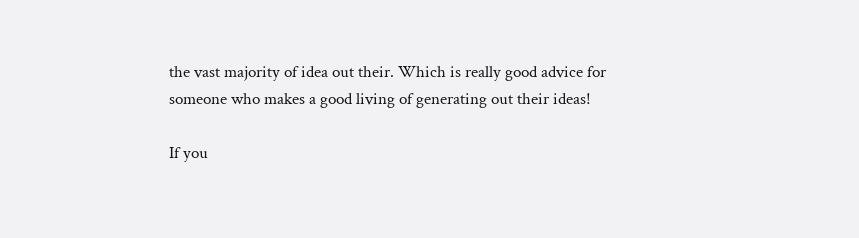the vast majority of idea out their. Which is really good advice for someone who makes a good living of generating out their ideas!

If you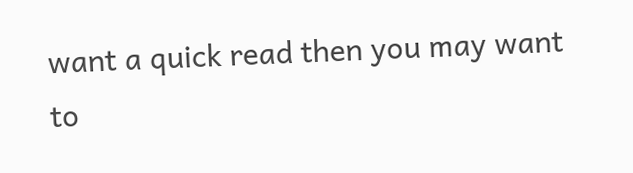want a quick read then you may want to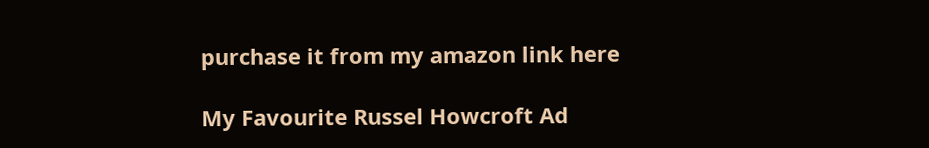purchase it from my amazon link here

My Favourite Russel Howcroft Ad